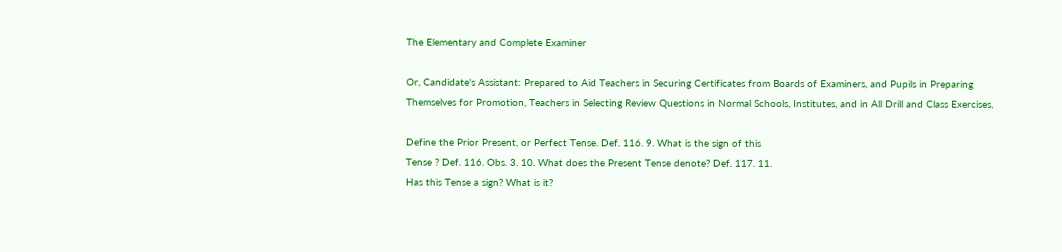The Elementary and Complete Examiner

Or, Candidate's Assistant: Prepared to Aid Teachers in Securing Certificates from Boards of Examiners, and Pupils in Preparing Themselves for Promotion, Teachers in Selecting Review Questions in Normal Schools, Institutes, and in All Drill and Class Exercises,

Define the Prior Present, or Perfect Tense. Def. 116. 9. What is the sign of this
Tense ? Def. 116. Obs. 3. 10. What does the Present Tense denote? Def. 117. 11.
Has this Tense a sign? What is it?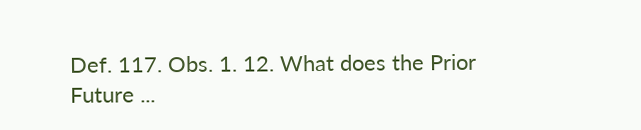Def. 117. Obs. 1. 12. What does the Prior
Future ...